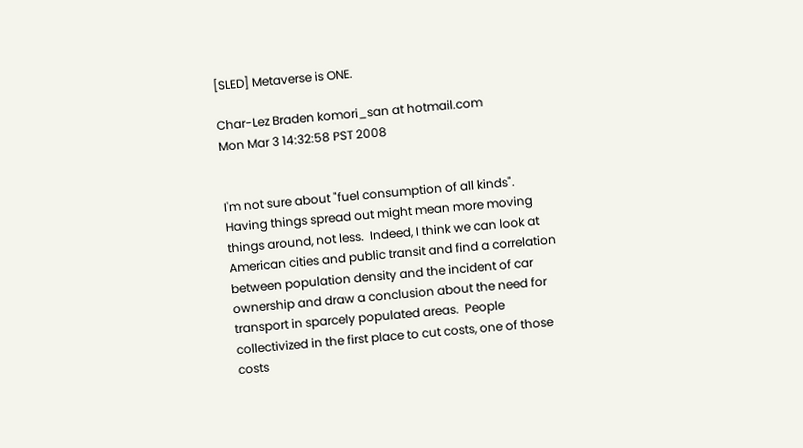[SLED] Metaverse is ONE.

Char-Lez Braden komori_san at hotmail.com
Mon Mar 3 14:32:58 PST 2008


I'm not sure about "fuel consumption of all kinds".  Having things spread out might mean more moving things around, not less.  Indeed, I think we can look at American cities and public transit and find a correlation between population density and the incident of car ownership and draw a conclusion about the need for transport in sparcely populated areas.  People collectivized in the first place to cut costs, one of those costs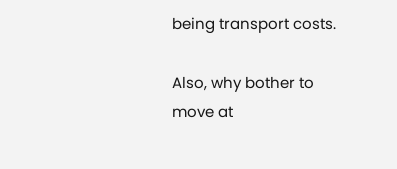being transport costs.

Also, why bother to move at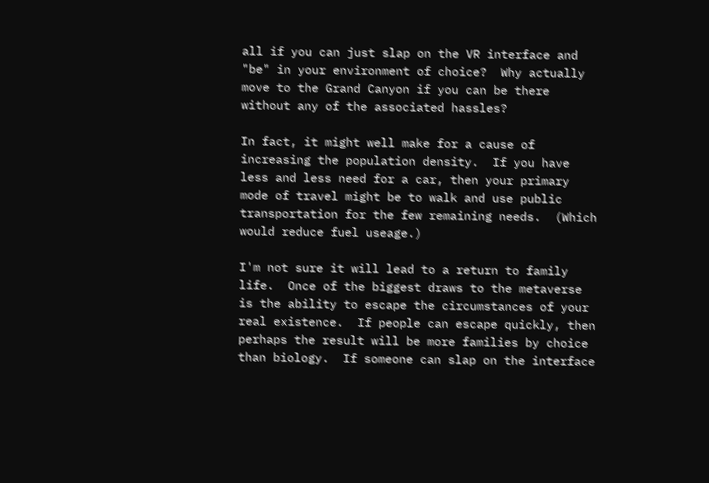all if you can just slap on the VR interface and "be" in your environment of choice?  Why actually move to the Grand Canyon if you can be there without any of the associated hassles?

In fact, it might well make for a cause of increasing the population density.  If you have less and less need for a car, then your primary mode of travel might be to walk and use public transportation for the few remaining needs.  (Which would reduce fuel useage.)

I'm not sure it will lead to a return to family life.  Once of the biggest draws to the metaverse is the ability to escape the circumstances of your real existence.  If people can escape quickly, then perhaps the result will be more families by choice than biology.  If someone can slap on the interface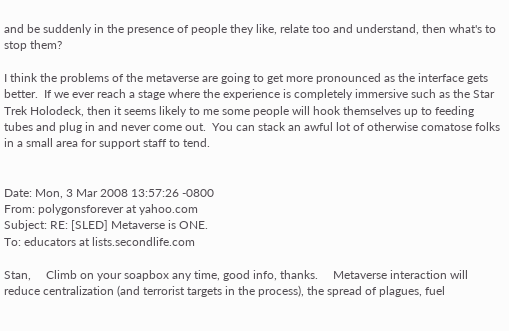and be suddenly in the presence of people they like, relate too and understand, then what's to stop them?

I think the problems of the metaverse are going to get more pronounced as the interface gets better.  If we ever reach a stage where the experience is completely immersive such as the Star Trek Holodeck, then it seems likely to me some people will hook themselves up to feeding tubes and plug in and never come out.  You can stack an awful lot of otherwise comatose folks in a small area for support staff to tend.


Date: Mon, 3 Mar 2008 13:57:26 -0800
From: polygonsforever at yahoo.com
Subject: RE: [SLED] Metaverse is ONE.
To: educators at lists.secondlife.com

Stan,     Climb on your soapbox any time, good info, thanks.     Metaverse interaction will reduce centralization (and terrorist targets in the process), the spread of plagues, fuel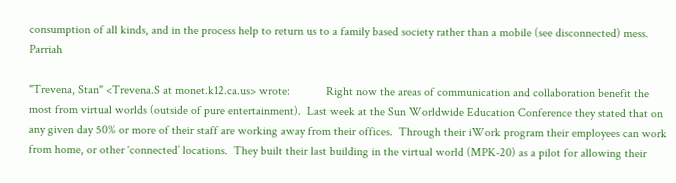consumption of all kinds, and in the process help to return us to a family based society rather than a mobile (see disconnected) mess.      Parriah

"Trevena, Stan" <Trevena.S at monet.k12.ca.us> wrote:            Right now the areas of communication and collaboration benefit the most from virtual worlds (outside of pure entertainment).  Last week at the Sun Worldwide Education Conference they stated that on any given day 50% or more of their staff are working away from their offices.  Through their iWork program their employees can work from home, or other ‘connected’ locations.  They built their last building in the virtual world (MPK-20) as a pilot for allowing their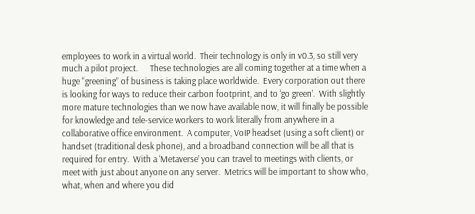employees to work in a virtual world.  Their technology is only in v0.3, so still very much a pilot project.      These technologies are all coming together at a time when a huge “greening” of business is taking place worldwide.  Every corporation out there is looking for ways to reduce their carbon footprint, and to ‘go green’.  With slightly more mature technologies than we now have available now, it will finally be possible for knowledge and tele-service workers to work literally from anywhere in a collaborative office environment.  A computer, VoIP headset (using a soft client) or handset (traditional desk phone), and a broadband connection will be all that is required for entry.  With a ‘Metaverse’ you can travel to meetings with clients, or meet with just about anyone on any server.  Metrics will be important to show who, what, when and where you did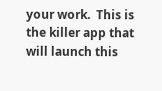your work.  This is the killer app that will launch this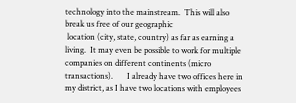technology into the mainstream.  This will also break us free of our geographic
 location (city, state, country) as far as earning a living.  It may even be possible to work for multiple companies on different continents (micro transactions).       I already have two offices here in my district, as I have two locations with employees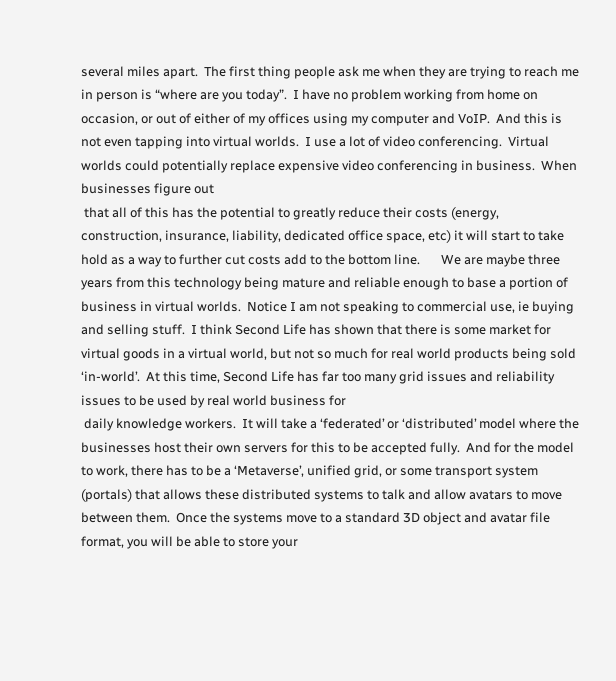several miles apart.  The first thing people ask me when they are trying to reach me in person is “where are you today”.  I have no problem working from home on occasion, or out of either of my offices using my computer and VoIP.  And this is not even tapping into virtual worlds.  I use a lot of video conferencing.  Virtual worlds could potentially replace expensive video conferencing in business.  When businesses figure out
 that all of this has the potential to greatly reduce their costs (energy, construction, insurance, liability, dedicated office space, etc) it will start to take hold as a way to further cut costs add to the bottom line.       We are maybe three years from this technology being mature and reliable enough to base a portion of business in virtual worlds.  Notice I am not speaking to commercial use, ie buying and selling stuff.  I think Second Life has shown that there is some market for virtual goods in a virtual world, but not so much for real world products being sold ‘in-world’.  At this time, Second Life has far too many grid issues and reliability issues to be used by real world business for
 daily knowledge workers.  It will take a ‘federated’ or ‘distributed’ model where the businesses host their own servers for this to be accepted fully.  And for the model to work, there has to be a ‘Metaverse’, unified grid, or some transport system (portals) that allows these distributed systems to talk and allow avatars to move between them.  Once the systems move to a standard 3D object and avatar file format, you will be able to store your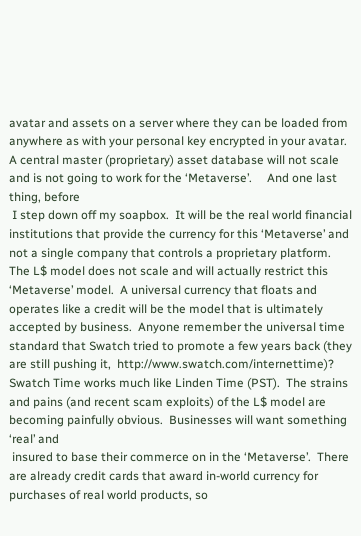avatar and assets on a server where they can be loaded from anywhere as with your personal key encrypted in your avatar.  A central master (proprietary) asset database will not scale and is not going to work for the ‘Metaverse’.     And one last thing, before
 I step down off my soapbox.  It will be the real world financial institutions that provide the currency for this ‘Metaverse’ and not a single company that controls a proprietary platform.  The L$ model does not scale and will actually restrict this ‘Metaverse’ model.  A universal currency that floats and operates like a credit will be the model that is ultimately accepted by business.  Anyone remember the universal time standard that Swatch tried to promote a few years back (they are still pushing it,  http://www.swatch.com/internettime)?  Swatch Time works much like Linden Time (PST).  The strains and pains (and recent scam exploits) of the L$ model are becoming painfully obvious.  Businesses will want something ‘real’ and
 insured to base their commerce on in the ‘Metaverse’.  There are already credit cards that award in-world currency for purchases of real world products, so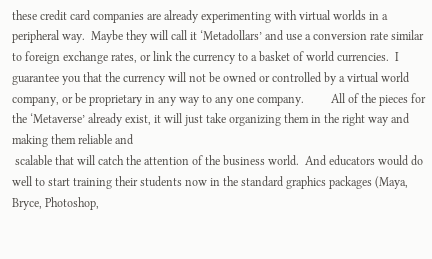these credit card companies are already experimenting with virtual worlds in a peripheral way.  Maybe they will call it ‘Metadollars’ and use a conversion rate similar to foreign exchange rates, or link the currency to a basket of world currencies.  I guarantee you that the currency will not be owned or controlled by a virtual world company, or be proprietary in any way to any one company.         All of the pieces for the ‘Metaverse’ already exist, it will just take organizing them in the right way and making them reliable and
 scalable that will catch the attention of the business world.  And educators would do well to start training their students now in the standard graphics packages (Maya, Bryce, Photoshop,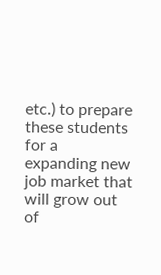etc.) to prepare these students for a expanding new job market that will grow out of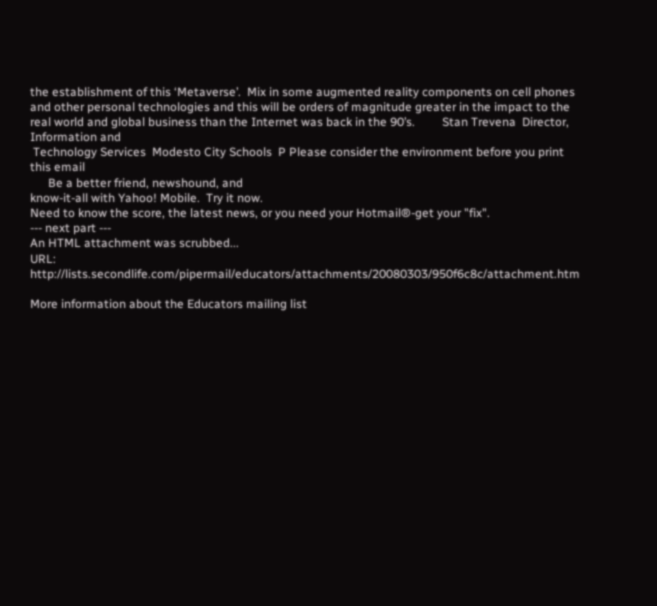the establishment of this ‘Metaverse’.  Mix in some augmented reality components on cell phones and other personal technologies and this will be orders of magnitude greater in the impact to the real world and global business than the Internet was back in the 90’s.         Stan Trevena  Director, Information and
 Technology Services  Modesto City Schools  P Please consider the environment before you print this email
      Be a better friend, newshound, and
know-it-all with Yahoo! Mobile.  Try it now.
Need to know the score, the latest news, or you need your Hotmail®-get your "fix".
--- next part ---
An HTML attachment was scrubbed...
URL: http://lists.secondlife.com/pipermail/educators/attachments/20080303/950f6c8c/attachment.htm

More information about the Educators mailing list